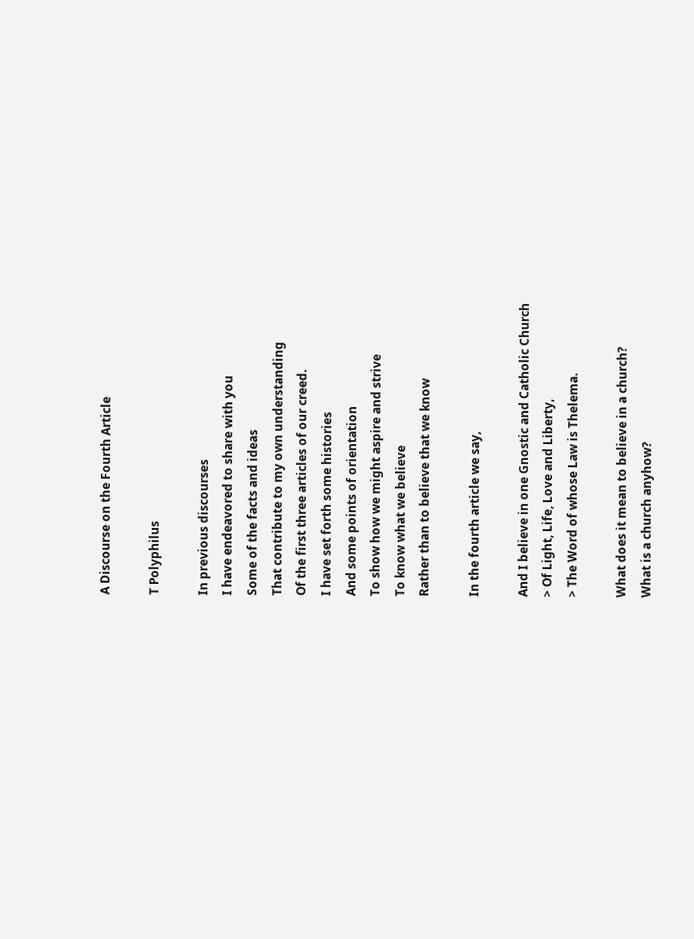A Discourse on the Fourth Article

T Polyphilus

In previous discourses
I have endeavored to share with you
Some of the facts and ideas
That contribute to my own understanding
Of the first three articles of our creed.
I have set forth some histories
And some points of orientation
To show how we might aspire and strive
To know what we believe
Rather than to believe that we know

In the fourth article we say,

And I believe in one Gnostic and Catholic Church
> Of Light, Life, Love and Liberty,
> The Word of whose Law is Thelema.

What does it mean to believe in a church?
What is a church anyhow?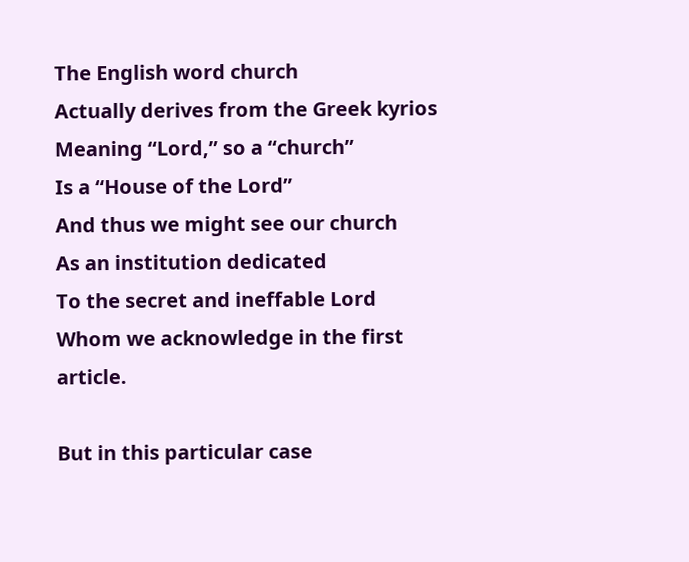The English word church
Actually derives from the Greek kyrios
Meaning “Lord,” so a “church”
Is a “House of the Lord”
And thus we might see our church
As an institution dedicated
To the secret and ineffable Lord
Whom we acknowledge in the first article.

But in this particular case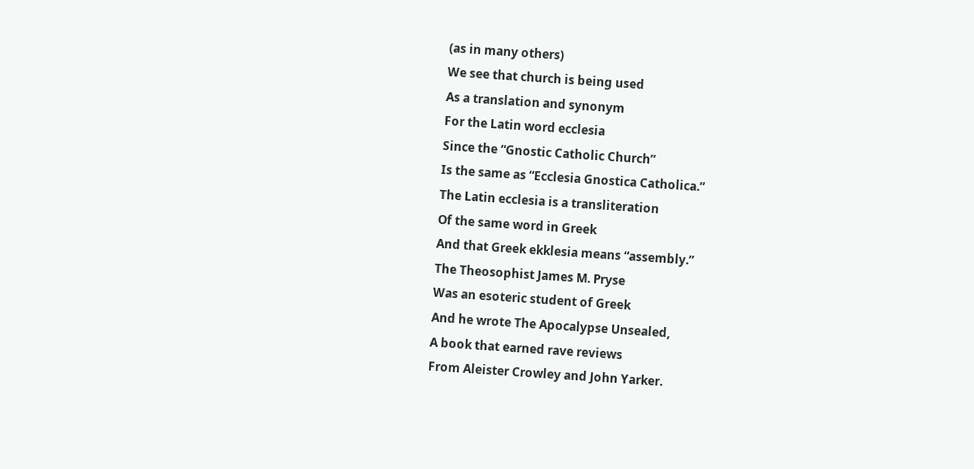(as in many others)
We see that church is being used
As a translation and synonym
For the Latin word ecclesia
Since the “Gnostic Catholic Church”
Is the same as “Ecclesia Gnostica Catholica.”
The Latin ecclesia is a transliteration
Of the same word in Greek
And that Greek ekklesia means “assembly.”
The Theosophist James M. Pryse
Was an esoteric student of Greek
And he wrote The Apocalypse Unsealed,
A book that earned rave reviews
From Aleister Crowley and John Yarker.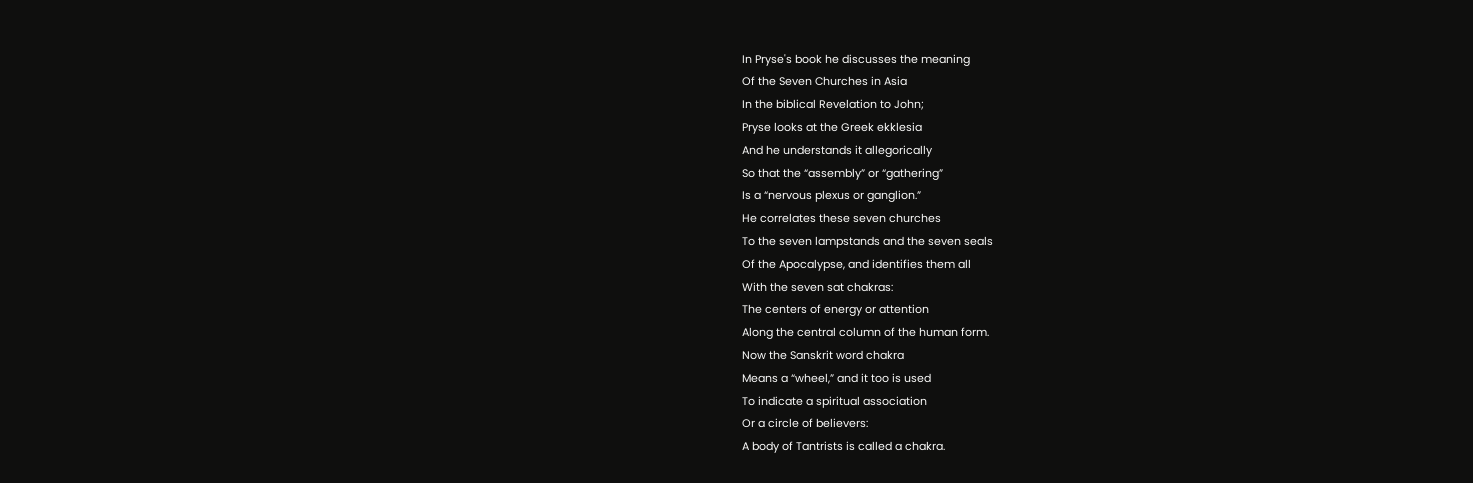In Pryse's book he discusses the meaning
Of the Seven Churches in Asia
In the biblical Revelation to John;
Pryse looks at the Greek ekklesia
And he understands it allegorically
So that the “assembly” or “gathering”
Is a “nervous plexus or ganglion.”
He correlates these seven churches
To the seven lampstands and the seven seals
Of the Apocalypse, and identifies them all
With the seven sat chakras:
The centers of energy or attention
Along the central column of the human form.
Now the Sanskrit word chakra
Means a “wheel,” and it too is used
To indicate a spiritual association
Or a circle of believers:
A body of Tantrists is called a chakra.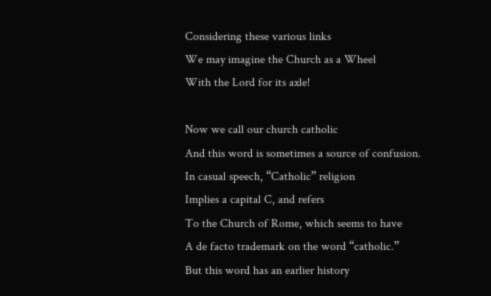Considering these various links
We may imagine the Church as a Wheel
With the Lord for its axle!

Now we call our church catholic
And this word is sometimes a source of confusion.
In casual speech, “Catholic” religion
Implies a capital C, and refers
To the Church of Rome, which seems to have
A de facto trademark on the word “catholic.”
But this word has an earlier history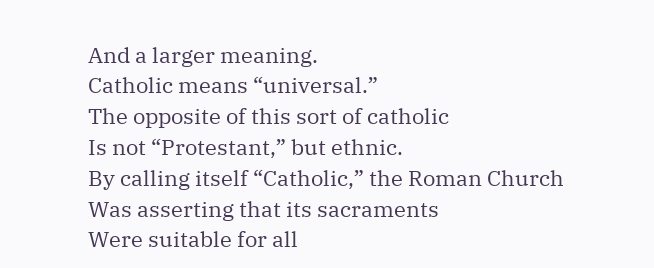And a larger meaning.
Catholic means “universal.”
The opposite of this sort of catholic
Is not “Protestant,” but ethnic.
By calling itself “Catholic,” the Roman Church
Was asserting that its sacraments
Were suitable for all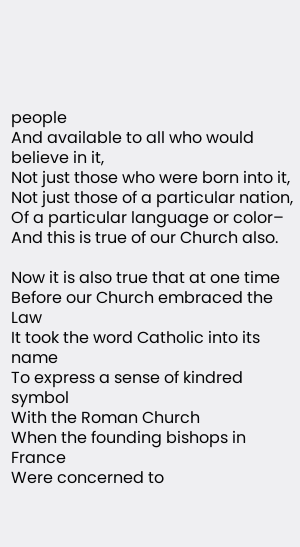people
And available to all who would believe in it,
Not just those who were born into it,
Not just those of a particular nation,
Of a particular language or color–
And this is true of our Church also.

Now it is also true that at one time
Before our Church embraced the Law
It took the word Catholic into its name
To express a sense of kindred symbol
With the Roman Church
When the founding bishops in France
Were concerned to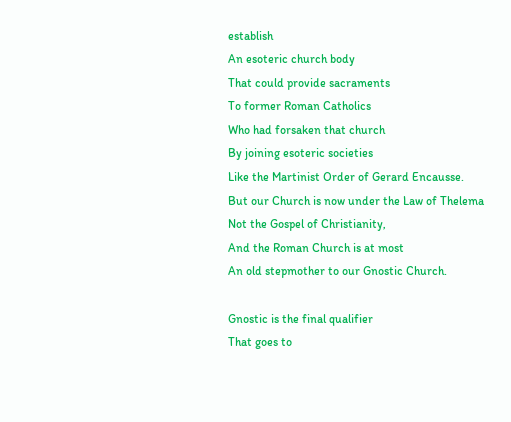establish
An esoteric church body
That could provide sacraments
To former Roman Catholics
Who had forsaken that church
By joining esoteric societies
Like the Martinist Order of Gerard Encausse.
But our Church is now under the Law of Thelema
Not the Gospel of Christianity,
And the Roman Church is at most
An old stepmother to our Gnostic Church.

Gnostic is the final qualifier
That goes to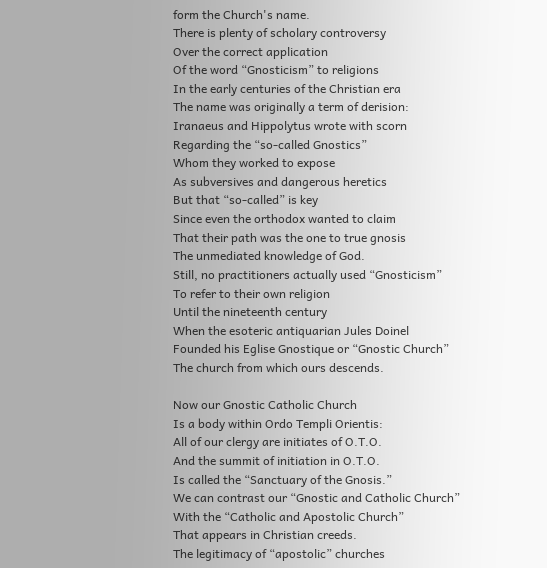form the Church's name.
There is plenty of scholary controversy
Over the correct application
Of the word “Gnosticism” to religions
In the early centuries of the Christian era
The name was originally a term of derision:
Iranaeus and Hippolytus wrote with scorn
Regarding the “so-called Gnostics”
Whom they worked to expose
As subversives and dangerous heretics
But that “so-called” is key
Since even the orthodox wanted to claim
That their path was the one to true gnosis
The unmediated knowledge of God.
Still, no practitioners actually used “Gnosticism”
To refer to their own religion
Until the nineteenth century
When the esoteric antiquarian Jules Doinel
Founded his Eglise Gnostique or “Gnostic Church”
The church from which ours descends.

Now our Gnostic Catholic Church
Is a body within Ordo Templi Orientis:
All of our clergy are initiates of O.T.O.
And the summit of initiation in O.T.O.
Is called the “Sanctuary of the Gnosis.”
We can contrast our “Gnostic and Catholic Church”
With the “Catholic and Apostolic Church”
That appears in Christian creeds.
The legitimacy of “apostolic” churches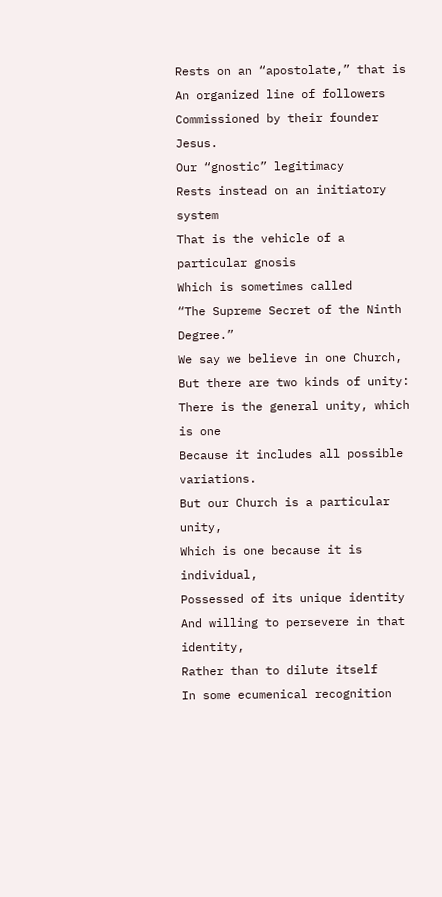Rests on an “apostolate,” that is
An organized line of followers
Commissioned by their founder Jesus.
Our “gnostic” legitimacy
Rests instead on an initiatory system
That is the vehicle of a particular gnosis
Which is sometimes called
“The Supreme Secret of the Ninth Degree.”
We say we believe in one Church,
But there are two kinds of unity:
There is the general unity, which is one
Because it includes all possible variations.
But our Church is a particular unity,
Which is one because it is individual,
Possessed of its unique identity
And willing to persevere in that identity,
Rather than to dilute itself
In some ecumenical recognition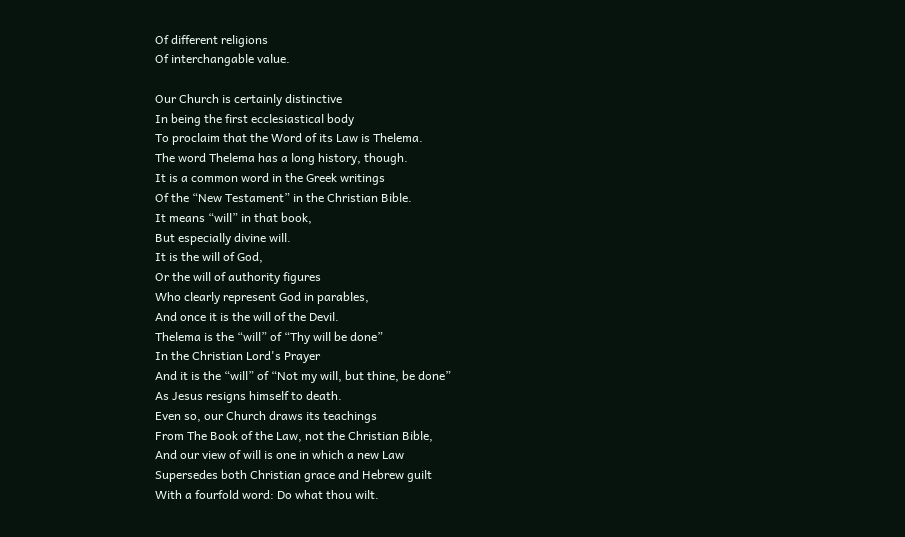Of different religions
Of interchangable value.

Our Church is certainly distinctive
In being the first ecclesiastical body
To proclaim that the Word of its Law is Thelema.
The word Thelema has a long history, though.
It is a common word in the Greek writings
Of the “New Testament” in the Christian Bible.
It means “will” in that book,
But especially divine will.
It is the will of God,
Or the will of authority figures
Who clearly represent God in parables,
And once it is the will of the Devil.
Thelema is the “will” of “Thy will be done”
In the Christian Lord's Prayer
And it is the “will” of “Not my will, but thine, be done”
As Jesus resigns himself to death.
Even so, our Church draws its teachings
From The Book of the Law, not the Christian Bible,
And our view of will is one in which a new Law
Supersedes both Christian grace and Hebrew guilt
With a fourfold word: Do what thou wilt.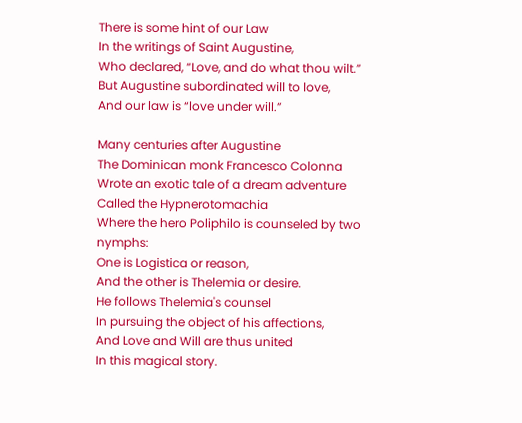There is some hint of our Law
In the writings of Saint Augustine,
Who declared, “Love, and do what thou wilt.”
But Augustine subordinated will to love,
And our law is “love under will.”

Many centuries after Augustine
The Dominican monk Francesco Colonna
Wrote an exotic tale of a dream adventure
Called the Hypnerotomachia
Where the hero Poliphilo is counseled by two nymphs:
One is Logistica or reason,
And the other is Thelemia or desire.
He follows Thelemia's counsel
In pursuing the object of his affections,
And Love and Will are thus united
In this magical story.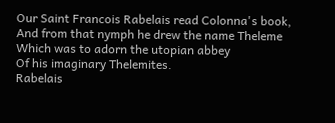Our Saint Francois Rabelais read Colonna's book,
And from that nymph he drew the name Theleme
Which was to adorn the utopian abbey
Of his imaginary Thelemites.
Rabelais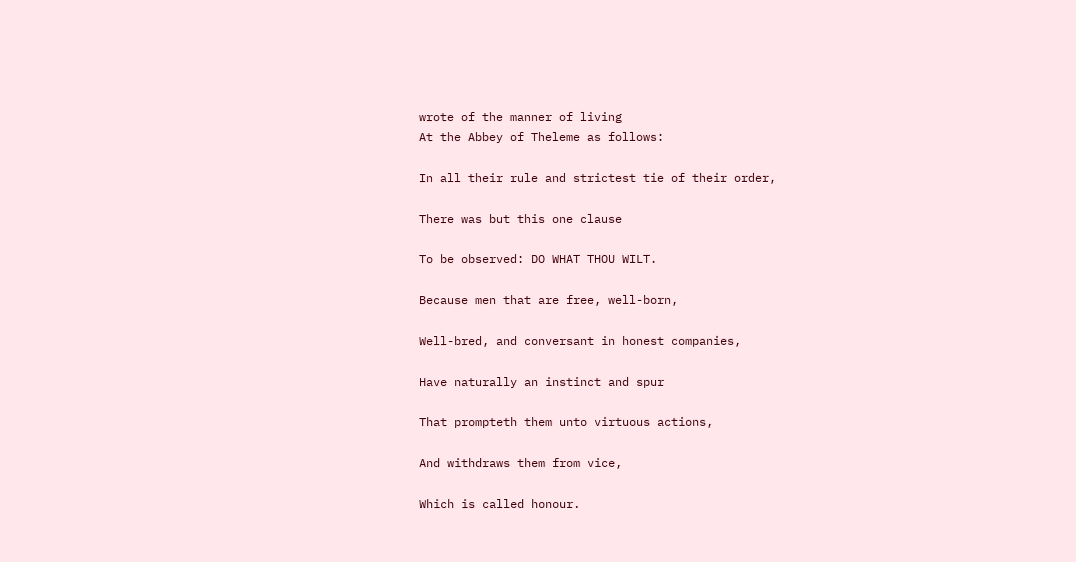wrote of the manner of living
At the Abbey of Theleme as follows:

In all their rule and strictest tie of their order,

There was but this one clause

To be observed: DO WHAT THOU WILT.

Because men that are free, well-born,

Well-bred, and conversant in honest companies,

Have naturally an instinct and spur

That prompteth them unto virtuous actions,

And withdraws them from vice,

Which is called honour.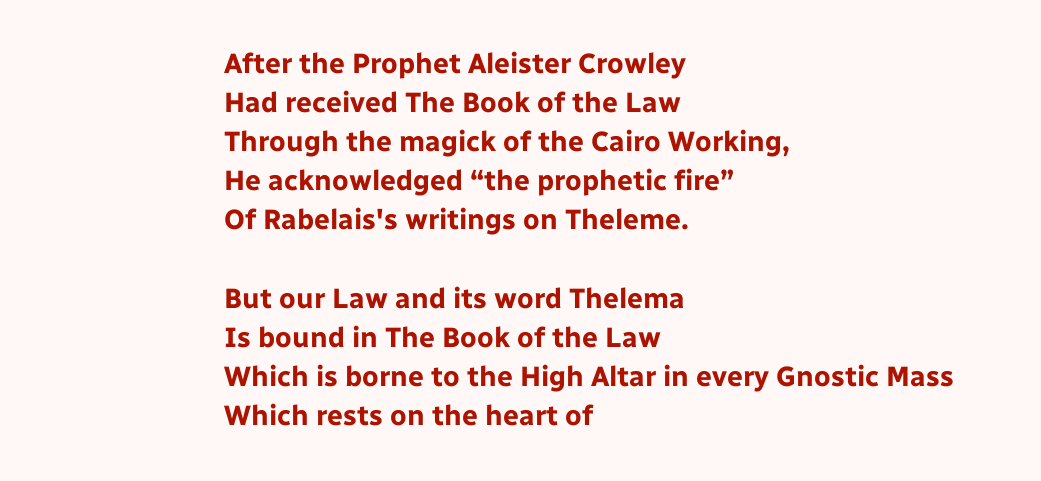After the Prophet Aleister Crowley
Had received The Book of the Law
Through the magick of the Cairo Working,
He acknowledged “the prophetic fire”
Of Rabelais's writings on Theleme.

But our Law and its word Thelema
Is bound in The Book of the Law
Which is borne to the High Altar in every Gnostic Mass
Which rests on the heart of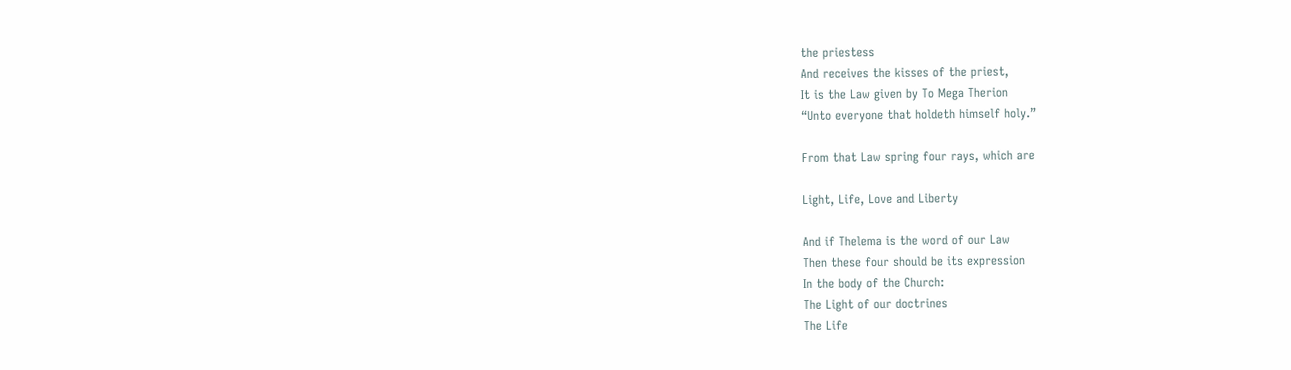the priestess
And receives the kisses of the priest,
It is the Law given by To Mega Therion
“Unto everyone that holdeth himself holy.”

From that Law spring four rays, which are

Light, Life, Love and Liberty

And if Thelema is the word of our Law
Then these four should be its expression
In the body of the Church:
The Light of our doctrines
The Life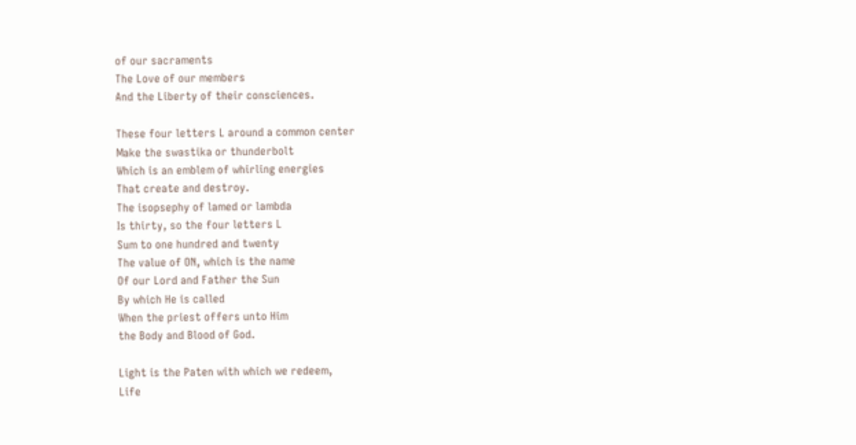of our sacraments
The Love of our members
And the Liberty of their consciences.

These four letters L around a common center
Make the swastika or thunderbolt
Which is an emblem of whirling energies
That create and destroy.
The isopsephy of lamed or lambda
Is thirty, so the four letters L
Sum to one hundred and twenty
The value of ON, which is the name
Of our Lord and Father the Sun
By which He is called
When the priest offers unto Him
the Body and Blood of God.

Light is the Paten with which we redeem,
Life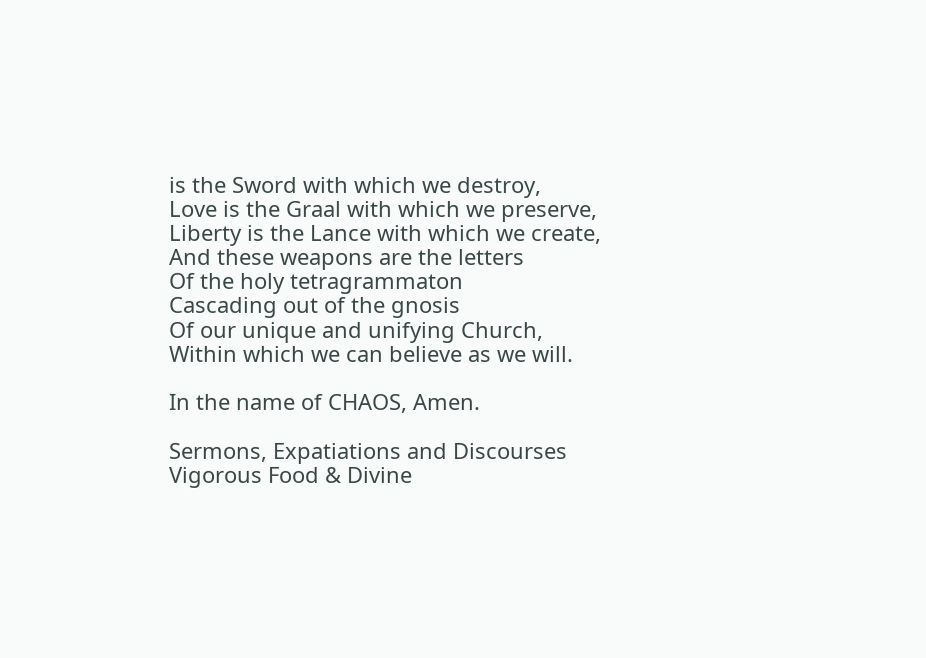is the Sword with which we destroy,
Love is the Graal with which we preserve,
Liberty is the Lance with which we create,
And these weapons are the letters
Of the holy tetragrammaton
Cascading out of the gnosis
Of our unique and unifying Church,
Within which we can believe as we will.

In the name of CHAOS, Amen.

Sermons, Expatiations and Discourses
Vigorous Food & Divine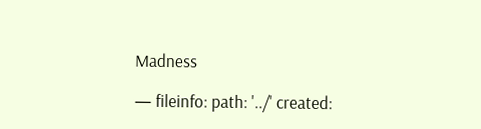Madness

— fileinfo: path: '../' created: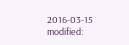2016-03-15 modified: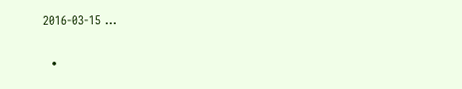2016-03-15 …

  •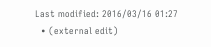Last modified: 2016/03/16 01:27
  • (external edit)